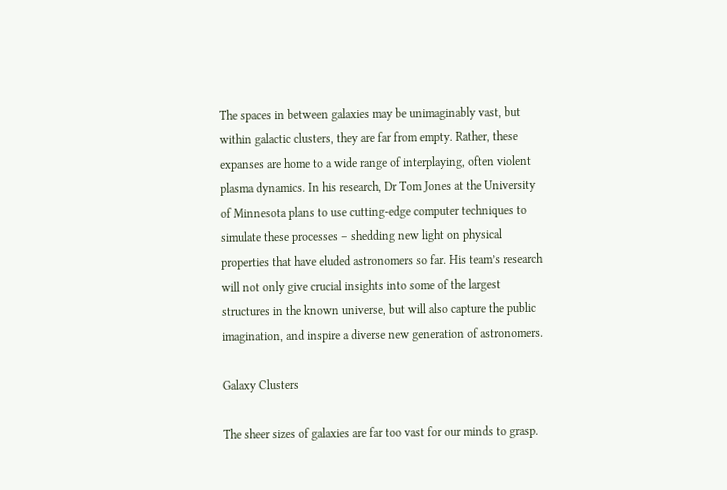The spaces in between galaxies may be unimaginably vast, but within galactic clusters, they are far from empty. Rather, these expanses are home to a wide range of interplaying, often violent plasma dynamics. In his research, Dr Tom Jones at the University of Minnesota plans to use cutting-edge computer techniques to simulate these processes – shedding new light on physical properties that have eluded astronomers so far. His team’s research will not only give crucial insights into some of the largest structures in the known universe, but will also capture the public imagination, and inspire a diverse new generation of astronomers.

Galaxy Clusters

The sheer sizes of galaxies are far too vast for our minds to grasp.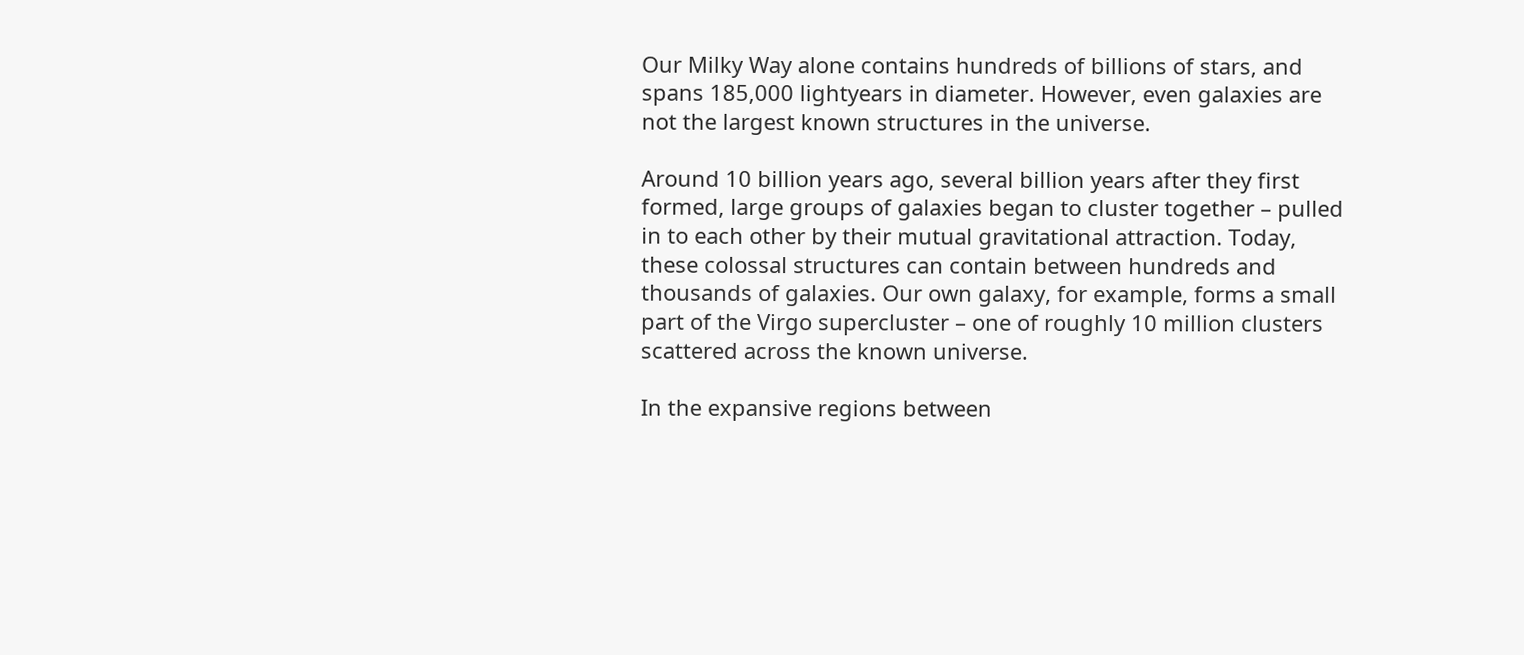Our Milky Way alone contains hundreds of billions of stars, and spans 185,000 lightyears in diameter. However, even galaxies are not the largest known structures in the universe.

Around 10 billion years ago, several billion years after they first formed, large groups of galaxies began to cluster together – pulled in to each other by their mutual gravitational attraction. Today, these colossal structures can contain between hundreds and thousands of galaxies. Our own galaxy, for example, forms a small part of the Virgo supercluster – one of roughly 10 million clusters scattered across the known universe.

In the expansive regions between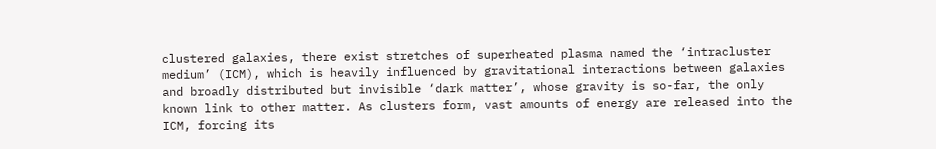clustered galaxies, there exist stretches of superheated plasma named the ‘intracluster medium’ (ICM), which is heavily influenced by gravitational interactions between galaxies and broadly distributed but invisible ‘dark matter’, whose gravity is so-far, the only known link to other matter. As clusters form, vast amounts of energy are released into the ICM, forcing its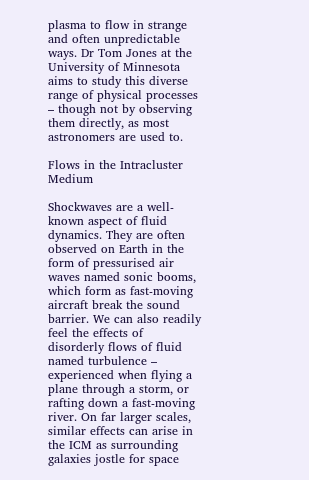plasma to flow in strange and often unpredictable ways. Dr Tom Jones at the University of Minnesota aims to study this diverse range of physical processes – though not by observing them directly, as most astronomers are used to.

Flows in the Intracluster Medium

Shockwaves are a well-known aspect of fluid dynamics. They are often observed on Earth in the form of pressurised air waves named sonic booms, which form as fast-moving aircraft break the sound barrier. We can also readily feel the effects of disorderly flows of fluid named turbulence – experienced when flying a plane through a storm, or rafting down a fast-moving river. On far larger scales, similar effects can arise in the ICM as surrounding galaxies jostle for space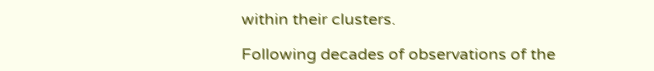within their clusters.

Following decades of observations of the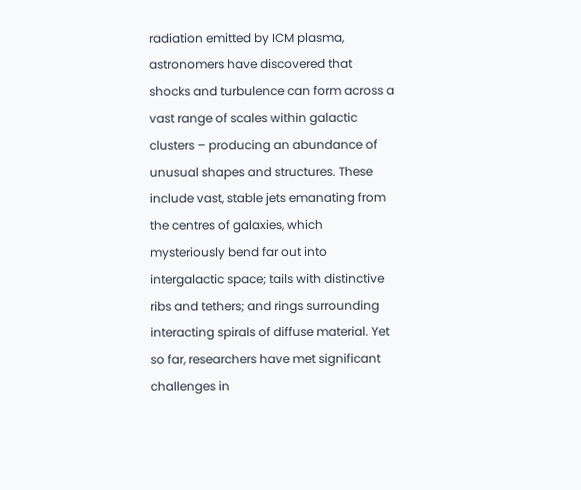radiation emitted by ICM plasma, astronomers have discovered that shocks and turbulence can form across a vast range of scales within galactic clusters – producing an abundance of unusual shapes and structures. These include vast, stable jets emanating from the centres of galaxies, which mysteriously bend far out into intergalactic space; tails with distinctive ribs and tethers; and rings surrounding interacting spirals of diffuse material. Yet so far, researchers have met significant challenges in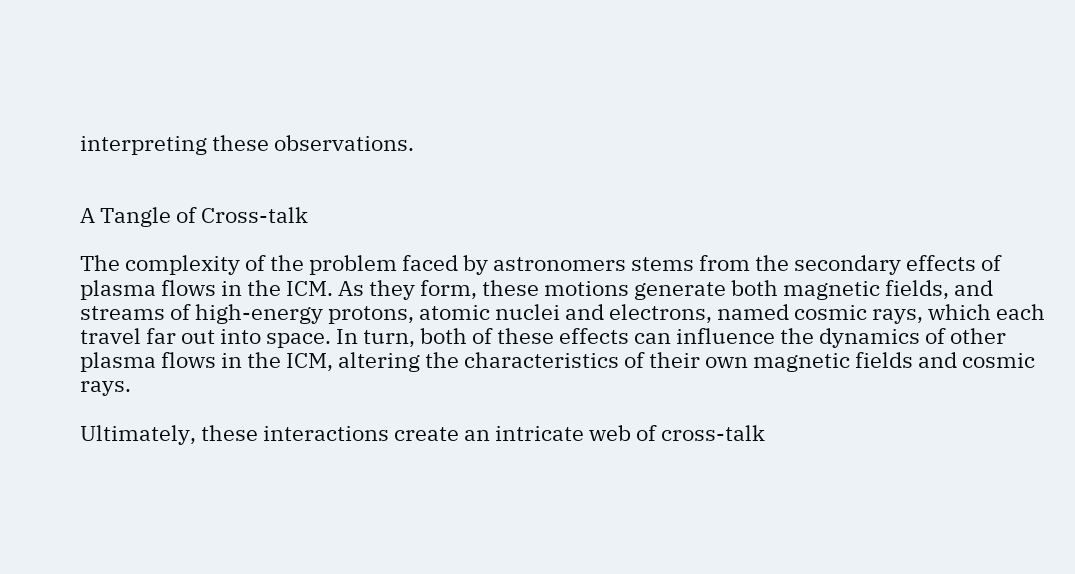interpreting these observations.


A Tangle of Cross-talk

The complexity of the problem faced by astronomers stems from the secondary effects of plasma flows in the ICM. As they form, these motions generate both magnetic fields, and streams of high-energy protons, atomic nuclei and electrons, named cosmic rays, which each travel far out into space. In turn, both of these effects can influence the dynamics of other plasma flows in the ICM, altering the characteristics of their own magnetic fields and cosmic rays.

Ultimately, these interactions create an intricate web of cross-talk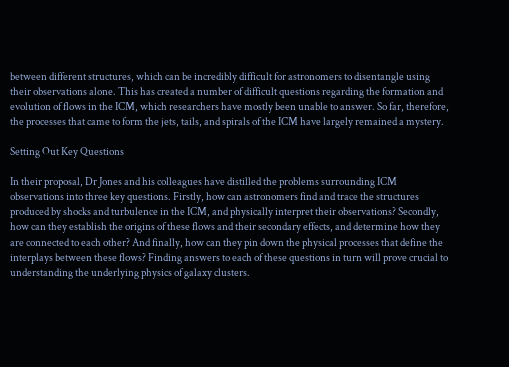between different structures, which can be incredibly difficult for astronomers to disentangle using their observations alone. This has created a number of difficult questions regarding the formation and evolution of flows in the ICM, which researchers have mostly been unable to answer. So far, therefore, the processes that came to form the jets, tails, and spirals of the ICM have largely remained a mystery.

Setting Out Key Questions

In their proposal, Dr Jones and his colleagues have distilled the problems surrounding ICM observations into three key questions. Firstly, how can astronomers find and trace the structures produced by shocks and turbulence in the ICM, and physically interpret their observations? Secondly, how can they establish the origins of these flows and their secondary effects, and determine how they are connected to each other? And finally, how can they pin down the physical processes that define the interplays between these flows? Finding answers to each of these questions in turn will prove crucial to understanding the underlying physics of galaxy clusters.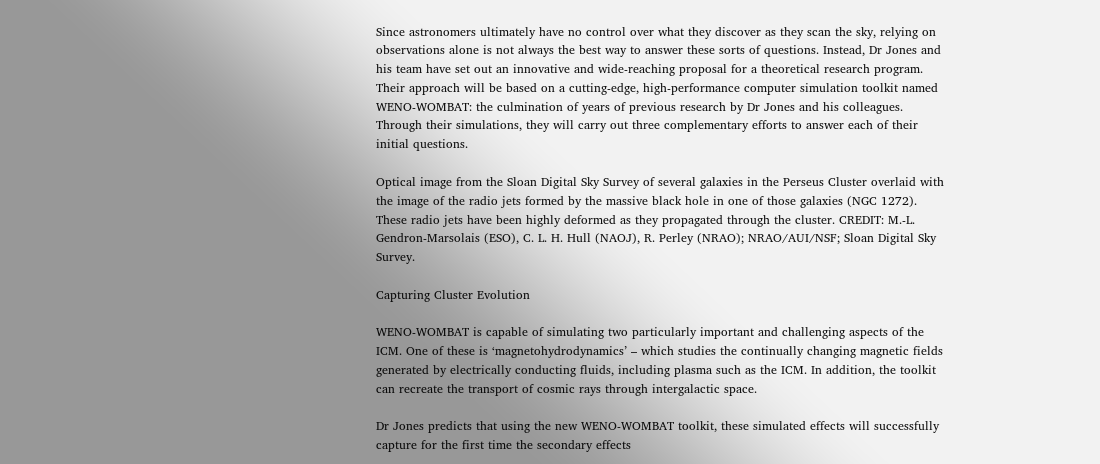Since astronomers ultimately have no control over what they discover as they scan the sky, relying on observations alone is not always the best way to answer these sorts of questions. Instead, Dr Jones and his team have set out an innovative and wide-reaching proposal for a theoretical research program. Their approach will be based on a cutting-edge, high-performance computer simulation toolkit named WENO-WOMBAT: the culmination of years of previous research by Dr Jones and his colleagues. Through their simulations, they will carry out three complementary efforts to answer each of their initial questions.

Optical image from the Sloan Digital Sky Survey of several galaxies in the Perseus Cluster overlaid with the image of the radio jets formed by the massive black hole in one of those galaxies (NGC 1272). These radio jets have been highly deformed as they propagated through the cluster. CREDIT: M.-L. Gendron-Marsolais (ESO), C. L. H. Hull (NAOJ), R. Perley (NRAO); NRAO/AUI/NSF; Sloan Digital Sky Survey.

Capturing Cluster Evolution

WENO-WOMBAT is capable of simulating two particularly important and challenging aspects of the ICM. One of these is ‘magnetohydrodynamics’ – which studies the continually changing magnetic fields generated by electrically conducting fluids, including plasma such as the ICM. In addition, the toolkit can recreate the transport of cosmic rays through intergalactic space.

Dr Jones predicts that using the new WENO-WOMBAT toolkit, these simulated effects will successfully capture for the first time the secondary effects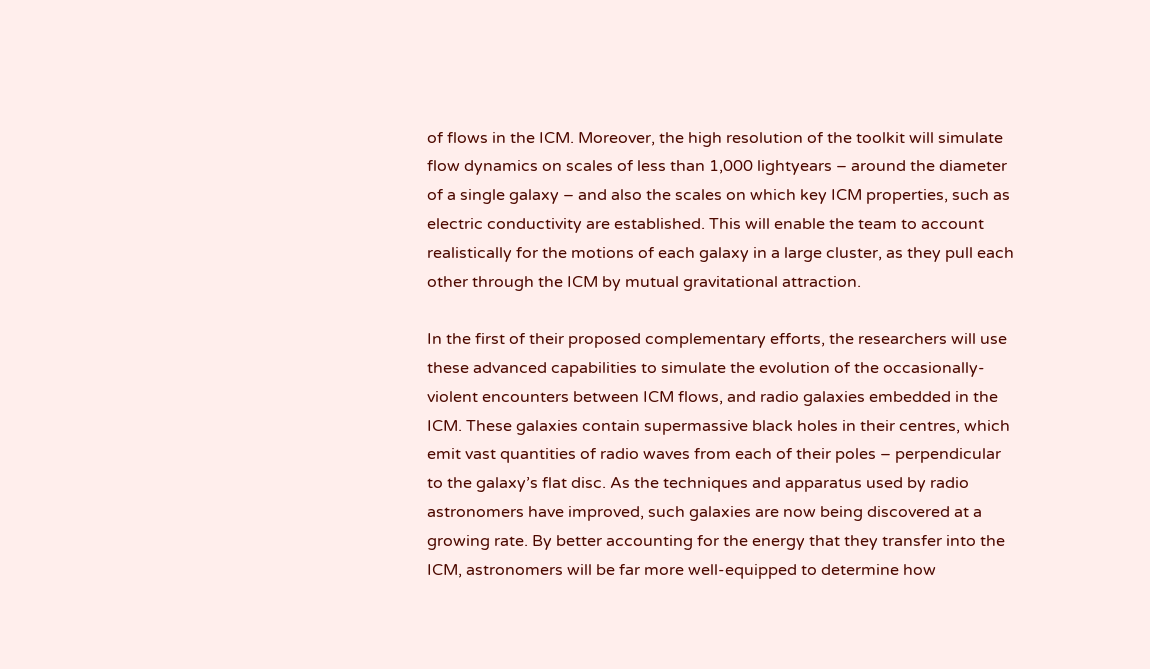of flows in the ICM. Moreover, the high resolution of the toolkit will simulate flow dynamics on scales of less than 1,000 lightyears – around the diameter of a single galaxy – and also the scales on which key ICM properties, such as electric conductivity are established. This will enable the team to account realistically for the motions of each galaxy in a large cluster, as they pull each other through the ICM by mutual gravitational attraction.

In the first of their proposed complementary efforts, the researchers will use these advanced capabilities to simulate the evolution of the occasionally-violent encounters between ICM flows, and radio galaxies embedded in the ICM. These galaxies contain supermassive black holes in their centres, which emit vast quantities of radio waves from each of their poles – perpendicular to the galaxy’s flat disc. As the techniques and apparatus used by radio astronomers have improved, such galaxies are now being discovered at a growing rate. By better accounting for the energy that they transfer into the ICM, astronomers will be far more well-equipped to determine how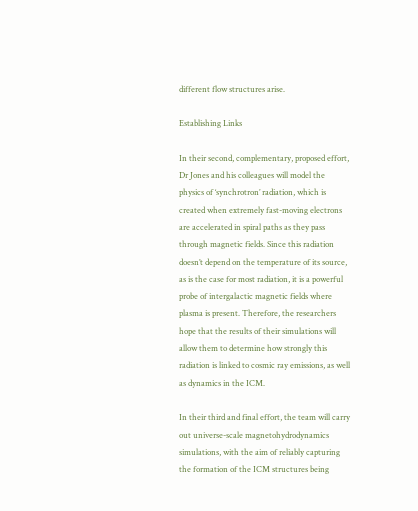different flow structures arise.

Establishing Links

In their second, complementary, proposed effort, Dr Jones and his colleagues will model the physics of ‘synchrotron’ radiation, which is created when extremely fast-moving electrons are accelerated in spiral paths as they pass through magnetic fields. Since this radiation doesn’t depend on the temperature of its source, as is the case for most radiation, it is a powerful probe of intergalactic magnetic fields where plasma is present. Therefore, the researchers hope that the results of their simulations will allow them to determine how strongly this radiation is linked to cosmic ray emissions, as well as dynamics in the ICM.

In their third and final effort, the team will carry out universe-scale magnetohydrodynamics simulations, with the aim of reliably capturing the formation of the ICM structures being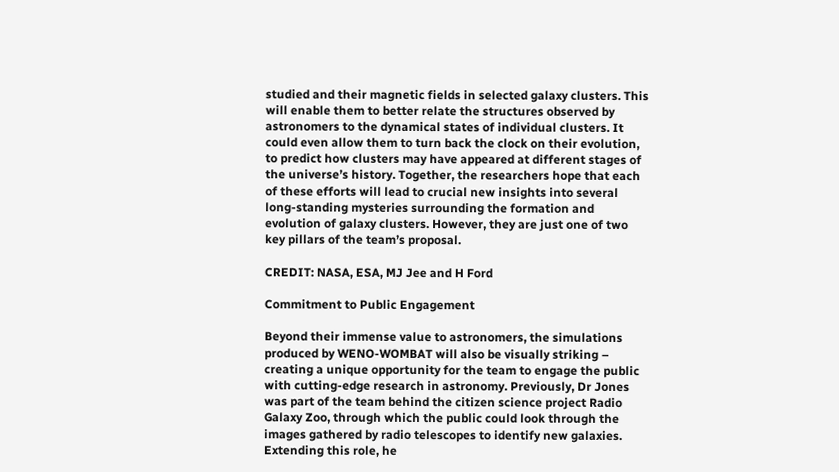studied and their magnetic fields in selected galaxy clusters. This will enable them to better relate the structures observed by astronomers to the dynamical states of individual clusters. It could even allow them to turn back the clock on their evolution, to predict how clusters may have appeared at different stages of the universe’s history. Together, the researchers hope that each of these efforts will lead to crucial new insights into several long-standing mysteries surrounding the formation and evolution of galaxy clusters. However, they are just one of two key pillars of the team’s proposal.

CREDIT: NASA, ESA, MJ Jee and H Ford

Commitment to Public Engagement

Beyond their immense value to astronomers, the simulations produced by WENO-WOMBAT will also be visually striking – creating a unique opportunity for the team to engage the public with cutting-edge research in astronomy. Previously, Dr Jones was part of the team behind the citizen science project Radio Galaxy Zoo, through which the public could look through the images gathered by radio telescopes to identify new galaxies. Extending this role, he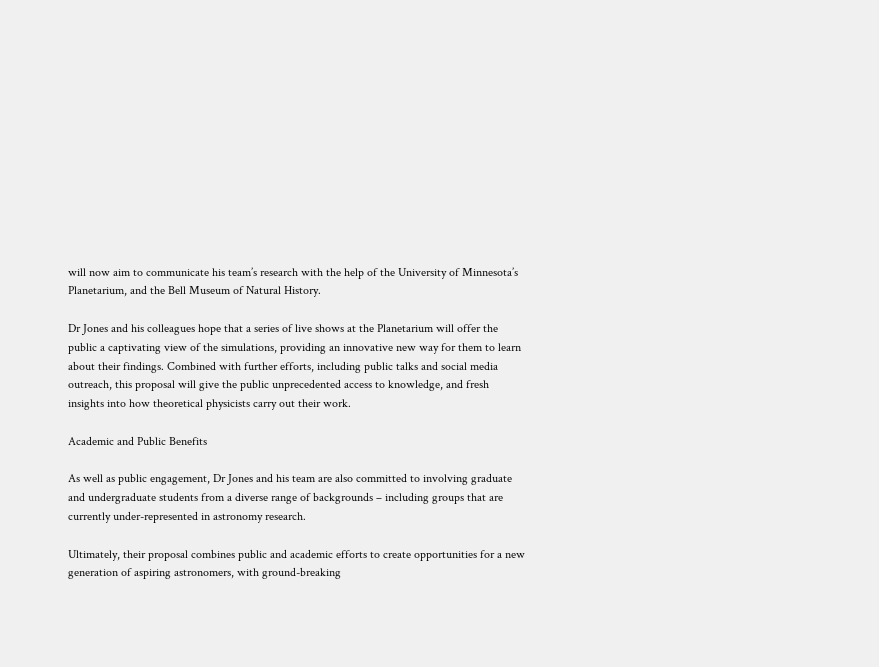will now aim to communicate his team’s research with the help of the University of Minnesota’s Planetarium, and the Bell Museum of Natural History.

Dr Jones and his colleagues hope that a series of live shows at the Planetarium will offer the public a captivating view of the simulations, providing an innovative new way for them to learn about their findings. Combined with further efforts, including public talks and social media outreach, this proposal will give the public unprecedented access to knowledge, and fresh insights into how theoretical physicists carry out their work.

Academic and Public Benefits

As well as public engagement, Dr Jones and his team are also committed to involving graduate and undergraduate students from a diverse range of backgrounds – including groups that are currently under-represented in astronomy research.

Ultimately, their proposal combines public and academic efforts to create opportunities for a new generation of aspiring astronomers, with ground-breaking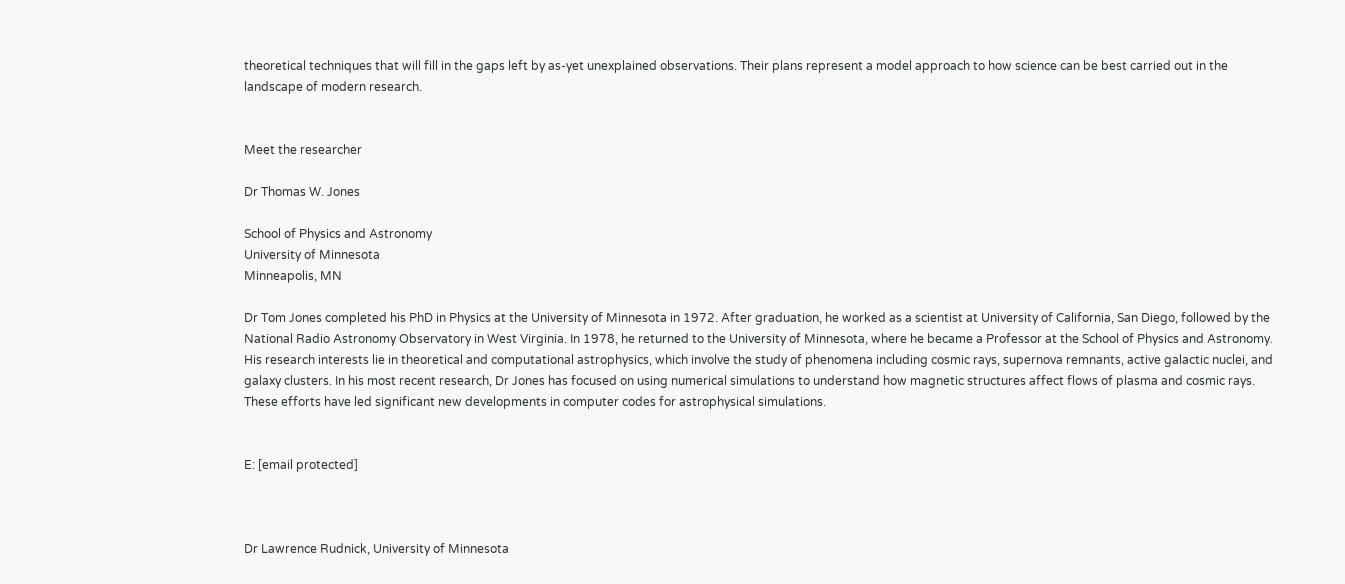theoretical techniques that will fill in the gaps left by as-yet unexplained observations. Their plans represent a model approach to how science can be best carried out in the landscape of modern research.


Meet the researcher

Dr Thomas W. Jones

School of Physics and Astronomy
University of Minnesota
Minneapolis, MN

Dr Tom Jones completed his PhD in Physics at the University of Minnesota in 1972. After graduation, he worked as a scientist at University of California, San Diego, followed by the National Radio Astronomy Observatory in West Virginia. In 1978, he returned to the University of Minnesota, where he became a Professor at the School of Physics and Astronomy. His research interests lie in theoretical and computational astrophysics, which involve the study of phenomena including cosmic rays, supernova remnants, active galactic nuclei, and galaxy clusters. In his most recent research, Dr Jones has focused on using numerical simulations to understand how magnetic structures affect flows of plasma and cosmic rays. These efforts have led significant new developments in computer codes for astrophysical simulations.


E: [email protected]



Dr Lawrence Rudnick, University of Minnesota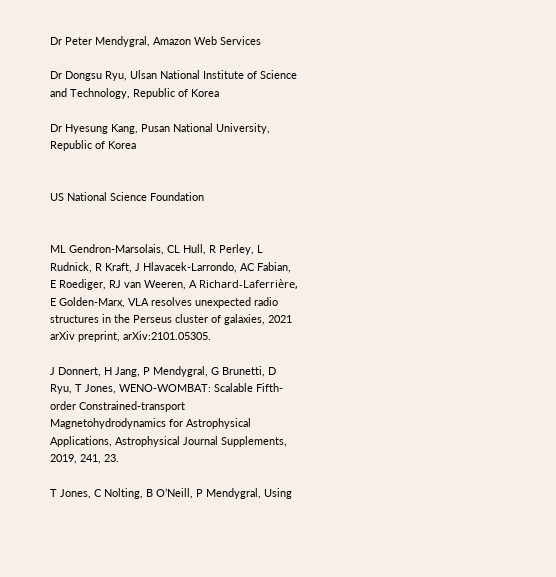Dr Peter Mendygral, Amazon Web Services

Dr Dongsu Ryu, Ulsan National Institute of Science and Technology, Republic of Korea

Dr Hyesung Kang, Pusan National University, Republic of Korea


US National Science Foundation


ML Gendron-Marsolais, CL Hull, R Perley, L Rudnick, R Kraft, J Hlavacek-Larrondo, AC Fabian, E Roediger, RJ van Weeren, A Richard-Laferrière, E Golden-Marx, VLA resolves unexpected radio structures in the Perseus cluster of galaxies, 2021 arXiv preprint, arXiv:2101.05305.

J Donnert, H Jang, P Mendygral, G Brunetti, D Ryu, T Jones, WENO-WOMBAT: Scalable Fifth-order Constrained-transport Magnetohydrodynamics for Astrophysical Applications, Astrophysical Journal Supplements, 2019, 241, 23.

T Jones, C Nolting, B O’Neill, P Mendygral, Using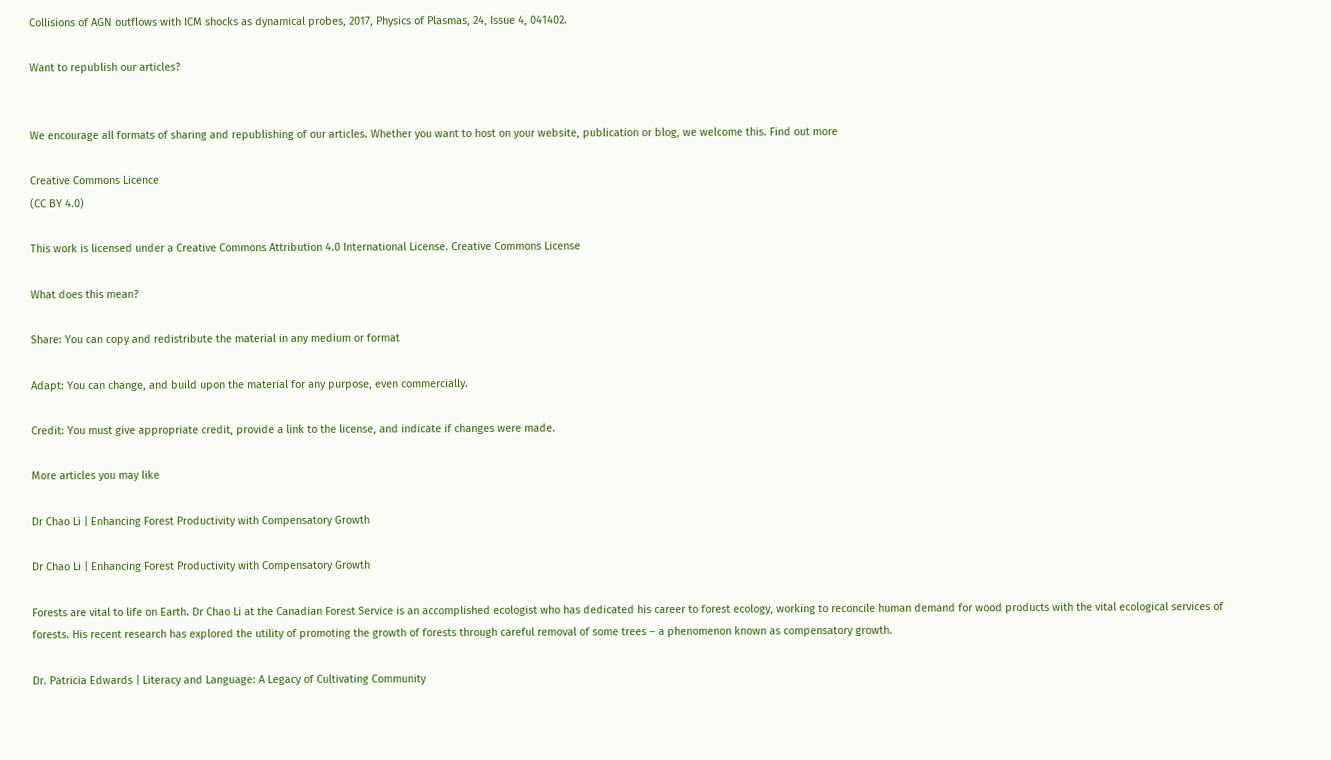Collisions of AGN outflows with ICM shocks as dynamical probes, 2017, Physics of Plasmas, 24, Issue 4, 041402.

Want to republish our articles?


We encourage all formats of sharing and republishing of our articles. Whether you want to host on your website, publication or blog, we welcome this. Find out more

Creative Commons Licence
(CC BY 4.0)

This work is licensed under a Creative Commons Attribution 4.0 International License. Creative Commons License

What does this mean?

Share: You can copy and redistribute the material in any medium or format

Adapt: You can change, and build upon the material for any purpose, even commercially.

Credit: You must give appropriate credit, provide a link to the license, and indicate if changes were made.

More articles you may like

Dr Chao Li | Enhancing Forest Productivity with Compensatory Growth

Dr Chao Li | Enhancing Forest Productivity with Compensatory Growth

Forests are vital to life on Earth. Dr Chao Li at the Canadian Forest Service is an accomplished ecologist who has dedicated his career to forest ecology, working to reconcile human demand for wood products with the vital ecological services of forests. His recent research has explored the utility of promoting the growth of forests through careful removal of some trees – a phenomenon known as compensatory growth.

Dr. Patricia Edwards | Literacy and Language: A Legacy of Cultivating Community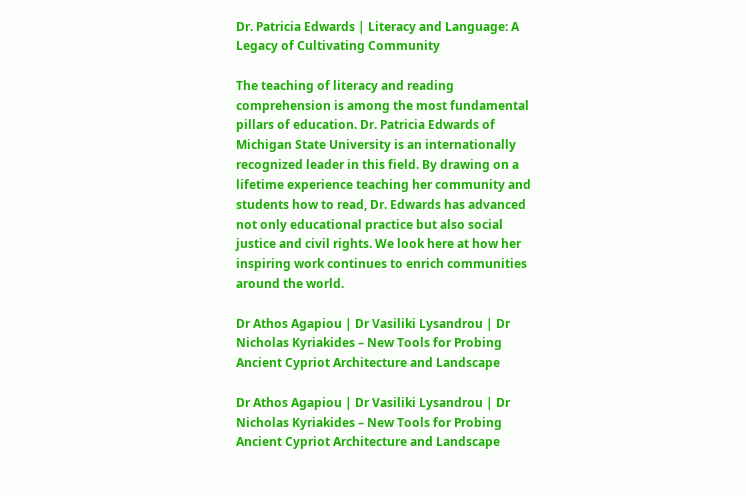Dr. Patricia Edwards | Literacy and Language: A Legacy of Cultivating Community

The teaching of literacy and reading comprehension is among the most fundamental pillars of education. Dr. Patricia Edwards of Michigan State University is an internationally recognized leader in this field. By drawing on a lifetime experience teaching her community and students how to read, Dr. Edwards has advanced not only educational practice but also social justice and civil rights. We look here at how her inspiring work continues to enrich communities around the world.

Dr Athos Agapiou | Dr Vasiliki Lysandrou | Dr Nicholas Kyriakides – New Tools for Probing Ancient Cypriot Architecture and Landscape

Dr Athos Agapiou | Dr Vasiliki Lysandrou | Dr Nicholas Kyriakides – New Tools for Probing Ancient Cypriot Architecture and Landscape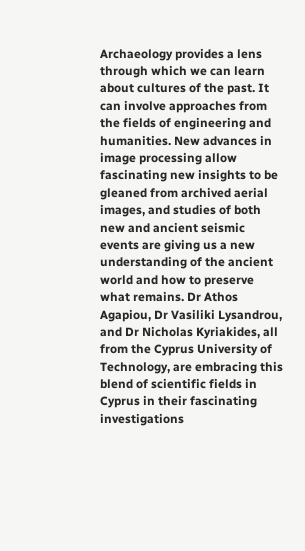Archaeology provides a lens through which we can learn about cultures of the past. It can involve approaches from the fields of engineering and humanities. New advances in image processing allow fascinating new insights to be gleaned from archived aerial images, and studies of both new and ancient seismic events are giving us a new understanding of the ancient world and how to preserve what remains. Dr Athos Agapiou, Dr Vasiliki Lysandrou, and Dr Nicholas Kyriakides, all from the Cyprus University of Technology, are embracing this blend of scientific fields in Cyprus in their fascinating investigations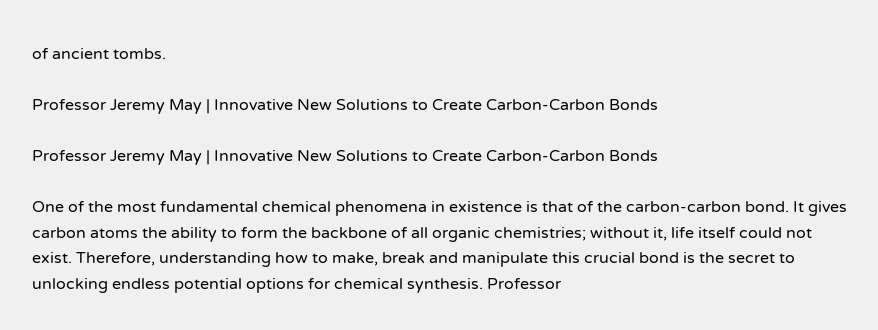of ancient tombs.

Professor Jeremy May | Innovative New Solutions to Create Carbon-Carbon Bonds

Professor Jeremy May | Innovative New Solutions to Create Carbon-Carbon Bonds

One of the most fundamental chemical phenomena in existence is that of the carbon-carbon bond. It gives carbon atoms the ability to form the backbone of all organic chemistries; without it, life itself could not exist. Therefore, understanding how to make, break and manipulate this crucial bond is the secret to unlocking endless potential options for chemical synthesis. Professor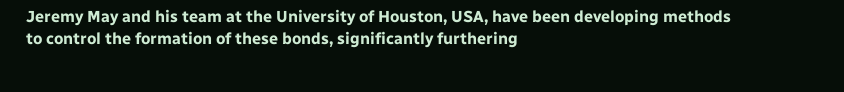Jeremy May and his team at the University of Houston, USA, have been developing methods to control the formation of these bonds, significantly furthering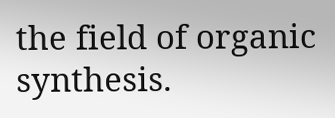the field of organic synthesis.